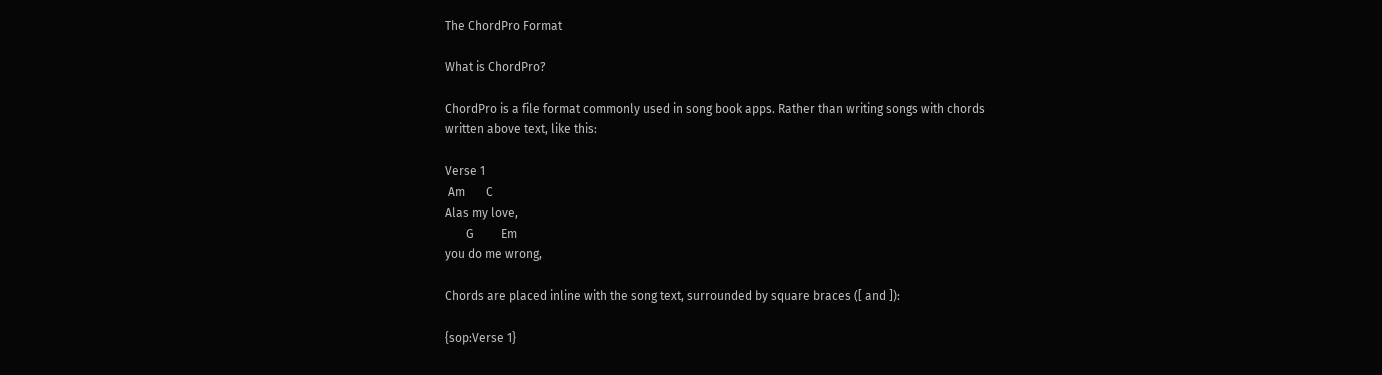The ChordPro Format

What is ChordPro?

ChordPro is a file format commonly used in song book apps. Rather than writing songs with chords written above text, like this:

Verse 1
 Am       C
Alas my love,
       G         Em
you do me wrong,

Chords are placed inline with the song text, surrounded by square braces ([ and ]):

{sop:Verse 1}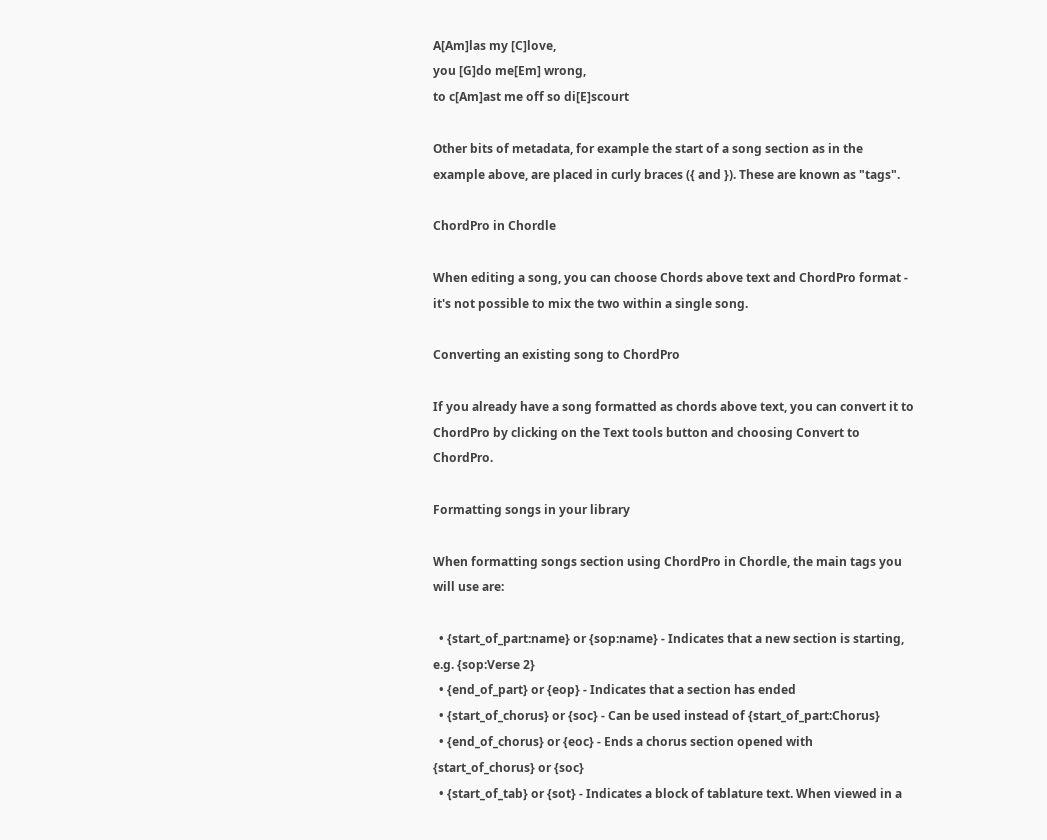A[Am]las my [C]love,
you [G]do me[Em] wrong,
to c[Am]ast me off so di[E]scourt

Other bits of metadata, for example the start of a song section as in the example above, are placed in curly braces ({ and }). These are known as "tags".

ChordPro in Chordle

When editing a song, you can choose Chords above text and ChordPro format - it's not possible to mix the two within a single song.

Converting an existing song to ChordPro

If you already have a song formatted as chords above text, you can convert it to ChordPro by clicking on the Text tools button and choosing Convert to ChordPro.

Formatting songs in your library

When formatting songs section using ChordPro in Chordle, the main tags you will use are:

  • {start_of_part:name} or {sop:name} - Indicates that a new section is starting, e.g. {sop:Verse 2}
  • {end_of_part} or {eop} - Indicates that a section has ended
  • {start_of_chorus} or {soc} - Can be used instead of {start_of_part:Chorus}
  • {end_of_chorus} or {eoc} - Ends a chorus section opened with {start_of_chorus} or {soc}
  • {start_of_tab} or {sot} - Indicates a block of tablature text. When viewed in a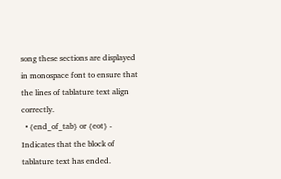song these sections are displayed in monospace font to ensure that the lines of tablature text align correctly.
  • {end_of_tab} or {eot} - Indicates that the block of tablature text has ended.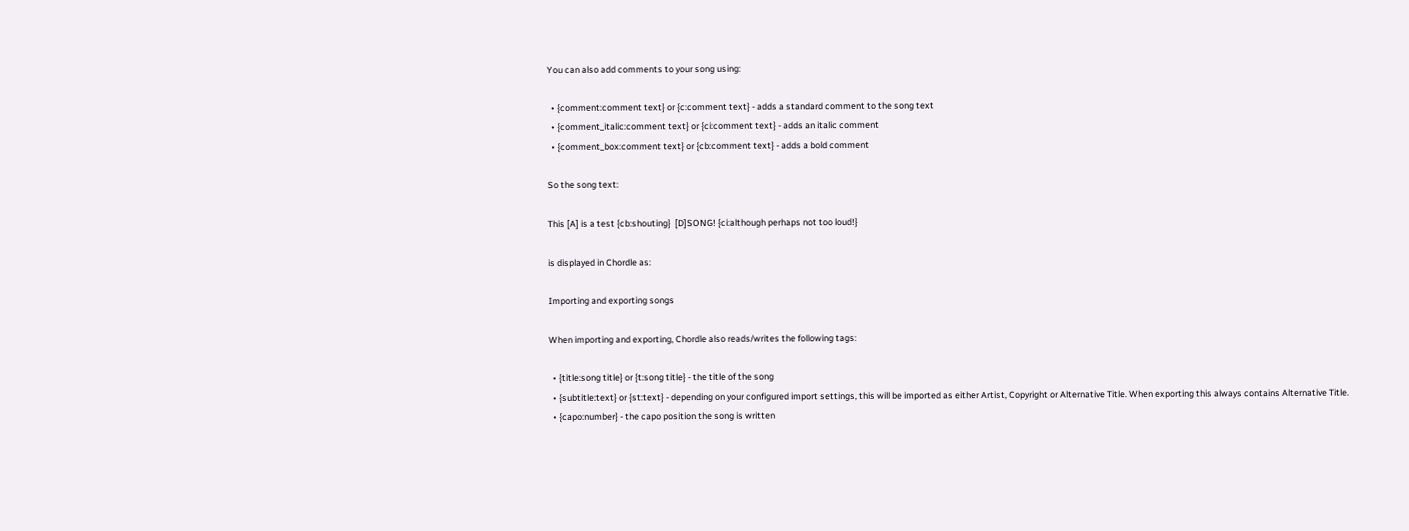You can also add comments to your song using:

  • {comment:comment text} or {c:comment text} - adds a standard comment to the song text
  • {comment_italic:comment text} or {ci:comment text} - adds an italic comment
  • {comment_box:comment text} or {cb:comment text} - adds a bold comment

So the song text:

This [A] is a test {cb:shouting}  [D]SONG! {ci:although perhaps not too loud!}

is displayed in Chordle as:

Importing and exporting songs

When importing and exporting, Chordle also reads/writes the following tags:

  • {title:song title} or {t:song title} - the title of the song
  • {subtitle:text} or {st:text} - depending on your configured import settings, this will be imported as either Artist, Copyright or Alternative Title. When exporting this always contains Alternative Title.
  • {capo:number} - the capo position the song is written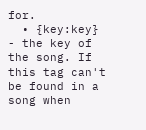for.
  • {key:key} - the key of the song. If this tag can't be found in a song when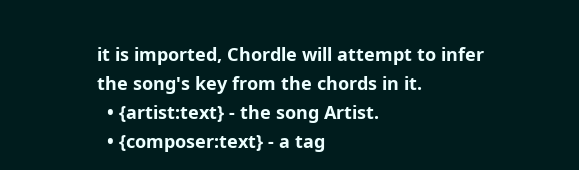it is imported, Chordle will attempt to infer the song's key from the chords in it.
  • {artist:text} - the song Artist.
  • {composer:text} - a tag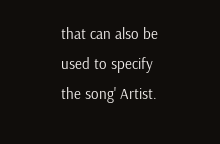that can also be used to specify the song' Artist.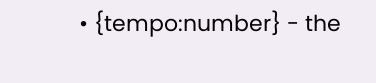• {tempo:number} - the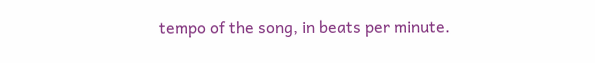tempo of the song, in beats per minute.